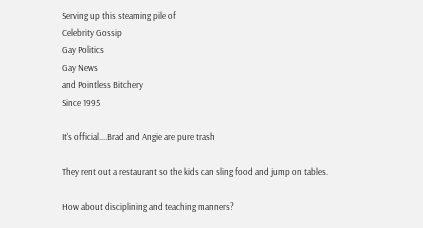Serving up this steaming pile of
Celebrity Gossip
Gay Politics
Gay News
and Pointless Bitchery
Since 1995

It's official....Brad and Angie are pure trash

They rent out a restaurant so the kids can sling food and jump on tables.

How about disciplining and teaching manners?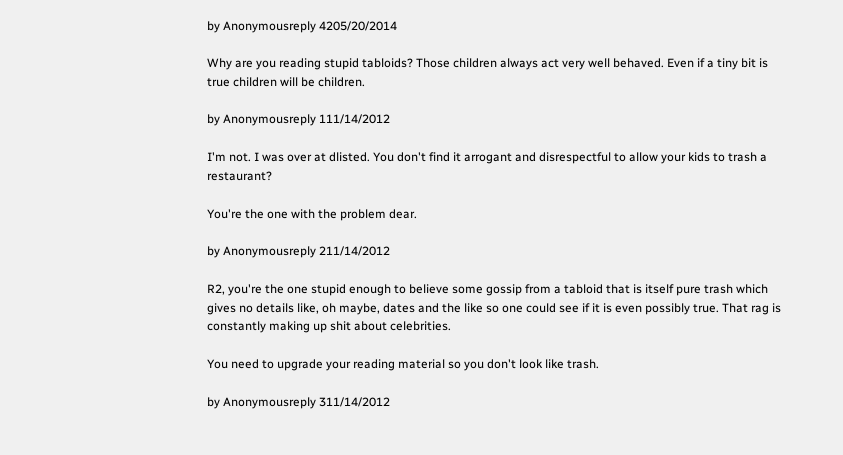by Anonymousreply 4205/20/2014

Why are you reading stupid tabloids? Those children always act very well behaved. Even if a tiny bit is true children will be children.

by Anonymousreply 111/14/2012

I'm not. I was over at dlisted. You don't find it arrogant and disrespectful to allow your kids to trash a restaurant?

You're the one with the problem dear.

by Anonymousreply 211/14/2012

R2, you're the one stupid enough to believe some gossip from a tabloid that is itself pure trash which gives no details like, oh maybe, dates and the like so one could see if it is even possibly true. That rag is constantly making up shit about celebrities.

You need to upgrade your reading material so you don't look like trash.

by Anonymousreply 311/14/2012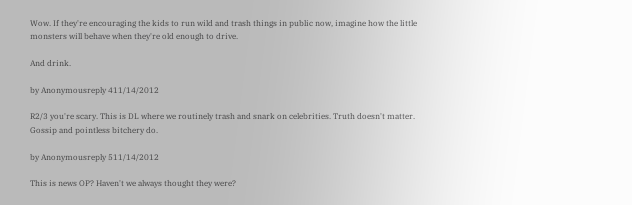Wow. If they're encouraging the kids to run wild and trash things in public now, imagine how the little monsters will behave when they're old enough to drive.

And drink.

by Anonymousreply 411/14/2012

R2/3 you're scary. This is DL where we routinely trash and snark on celebrities. Truth doesn't matter. Gossip and pointless bitchery do.

by Anonymousreply 511/14/2012

This is news OP? Haven't we always thought they were?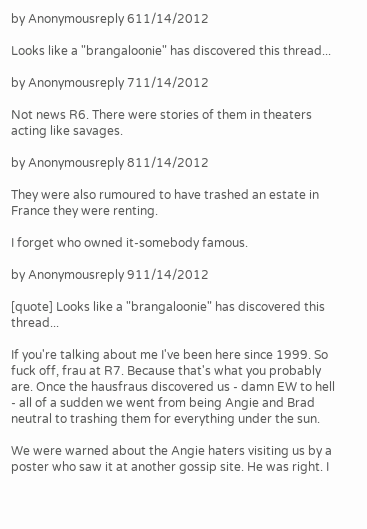by Anonymousreply 611/14/2012

Looks like a "brangaloonie" has discovered this thread...

by Anonymousreply 711/14/2012

Not news R6. There were stories of them in theaters acting like savages.

by Anonymousreply 811/14/2012

They were also rumoured to have trashed an estate in France they were renting.

I forget who owned it-somebody famous.

by Anonymousreply 911/14/2012

[quote] Looks like a "brangaloonie" has discovered this thread...

If you're talking about me I've been here since 1999. So fuck off, frau at R7. Because that's what you probably are. Once the hausfraus discovered us - damn EW to hell - all of a sudden we went from being Angie and Brad neutral to trashing them for everything under the sun.

We were warned about the Angie haters visiting us by a poster who saw it at another gossip site. He was right. I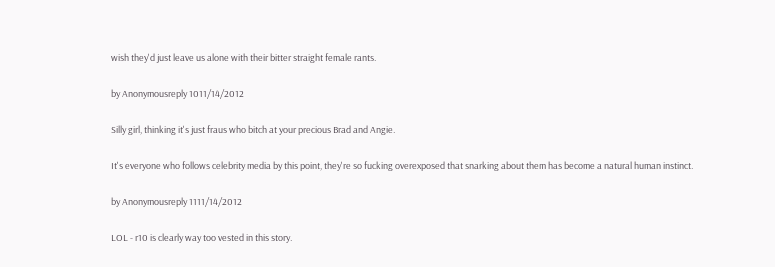wish they'd just leave us alone with their bitter straight female rants.

by Anonymousreply 1011/14/2012

Silly girl, thinking it's just fraus who bitch at your precious Brad and Angie.

It's everyone who follows celebrity media by this point, they're so fucking overexposed that snarking about them has become a natural human instinct.

by Anonymousreply 1111/14/2012

LOL - r10 is clearly way too vested in this story.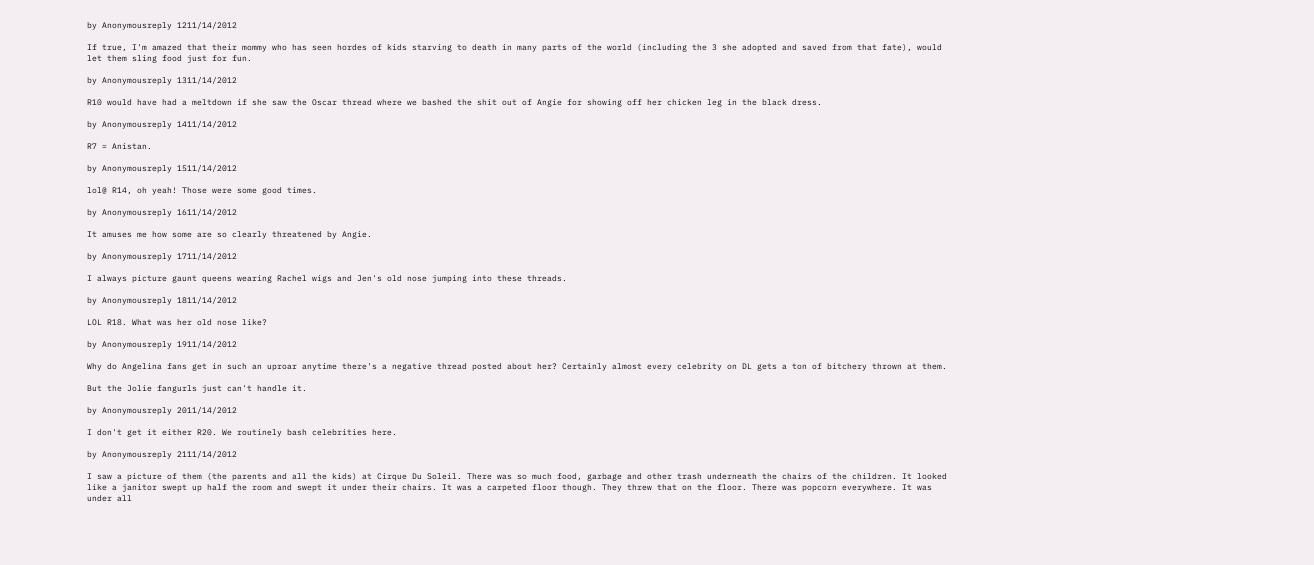by Anonymousreply 1211/14/2012

If true, I'm amazed that their mommy who has seen hordes of kids starving to death in many parts of the world (including the 3 she adopted and saved from that fate), would let them sling food just for fun.

by Anonymousreply 1311/14/2012

R10 would have had a meltdown if she saw the Oscar thread where we bashed the shit out of Angie for showing off her chicken leg in the black dress.

by Anonymousreply 1411/14/2012

R7 = Anistan.

by Anonymousreply 1511/14/2012

lol@ R14, oh yeah! Those were some good times.

by Anonymousreply 1611/14/2012

It amuses me how some are so clearly threatened by Angie.

by Anonymousreply 1711/14/2012

I always picture gaunt queens wearing Rachel wigs and Jen's old nose jumping into these threads.

by Anonymousreply 1811/14/2012

LOL R18. What was her old nose like?

by Anonymousreply 1911/14/2012

Why do Angelina fans get in such an uproar anytime there's a negative thread posted about her? Certainly almost every celebrity on DL gets a ton of bitchery thrown at them.

But the Jolie fangurls just can't handle it.

by Anonymousreply 2011/14/2012

I don't get it either R20. We routinely bash celebrities here.

by Anonymousreply 2111/14/2012

I saw a picture of them (the parents and all the kids) at Cirque Du Soleil. There was so much food, garbage and other trash underneath the chairs of the children. It looked like a janitor swept up half the room and swept it under their chairs. It was a carpeted floor though. They threw that on the floor. There was popcorn everywhere. It was under all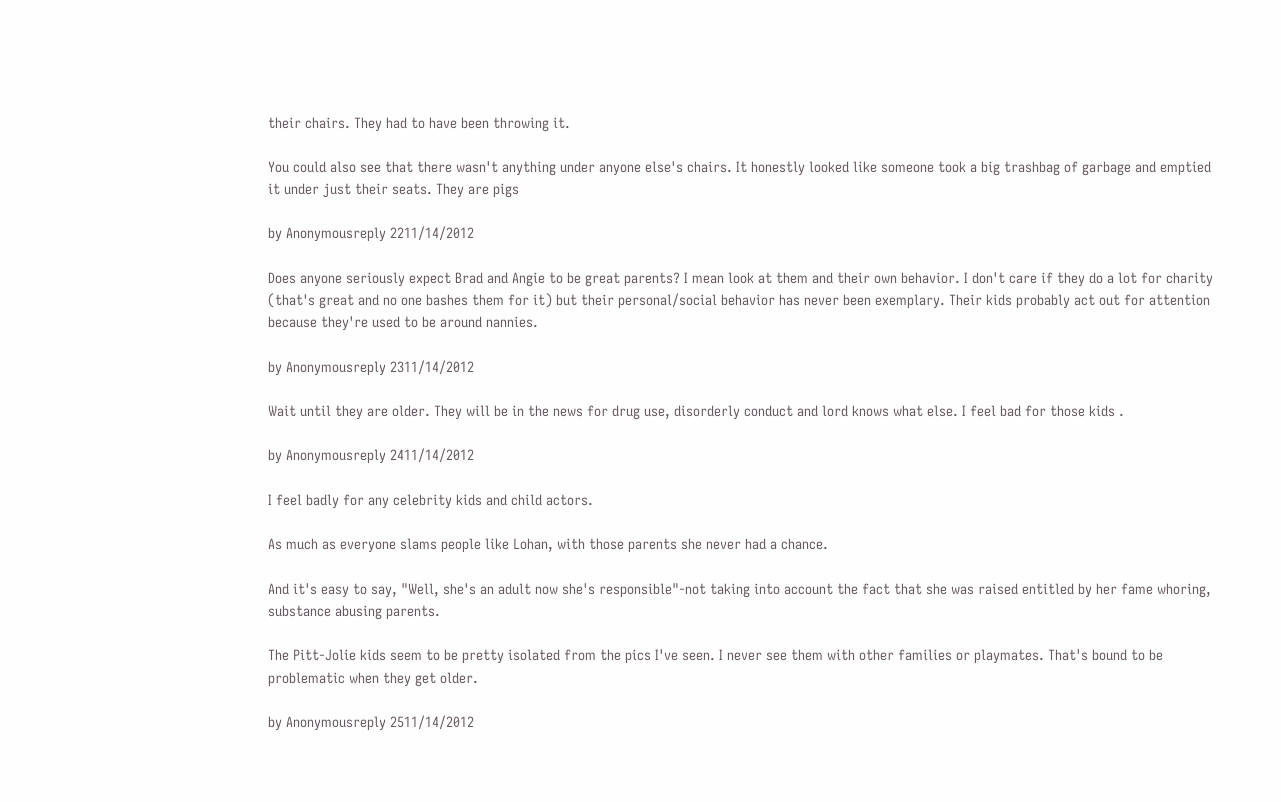their chairs. They had to have been throwing it.

You could also see that there wasn't anything under anyone else's chairs. It honestly looked like someone took a big trashbag of garbage and emptied it under just their seats. They are pigs

by Anonymousreply 2211/14/2012

Does anyone seriously expect Brad and Angie to be great parents? I mean look at them and their own behavior. I don't care if they do a lot for charity (that's great and no one bashes them for it) but their personal/social behavior has never been exemplary. Their kids probably act out for attention because they're used to be around nannies.

by Anonymousreply 2311/14/2012

Wait until they are older. They will be in the news for drug use, disorderly conduct and lord knows what else. I feel bad for those kids .

by Anonymousreply 2411/14/2012

I feel badly for any celebrity kids and child actors.

As much as everyone slams people like Lohan, with those parents she never had a chance.

And it's easy to say, "Well, she's an adult now she's responsible"-not taking into account the fact that she was raised entitled by her fame whoring, substance abusing parents.

The Pitt-Jolie kids seem to be pretty isolated from the pics I've seen. I never see them with other families or playmates. That's bound to be problematic when they get older.

by Anonymousreply 2511/14/2012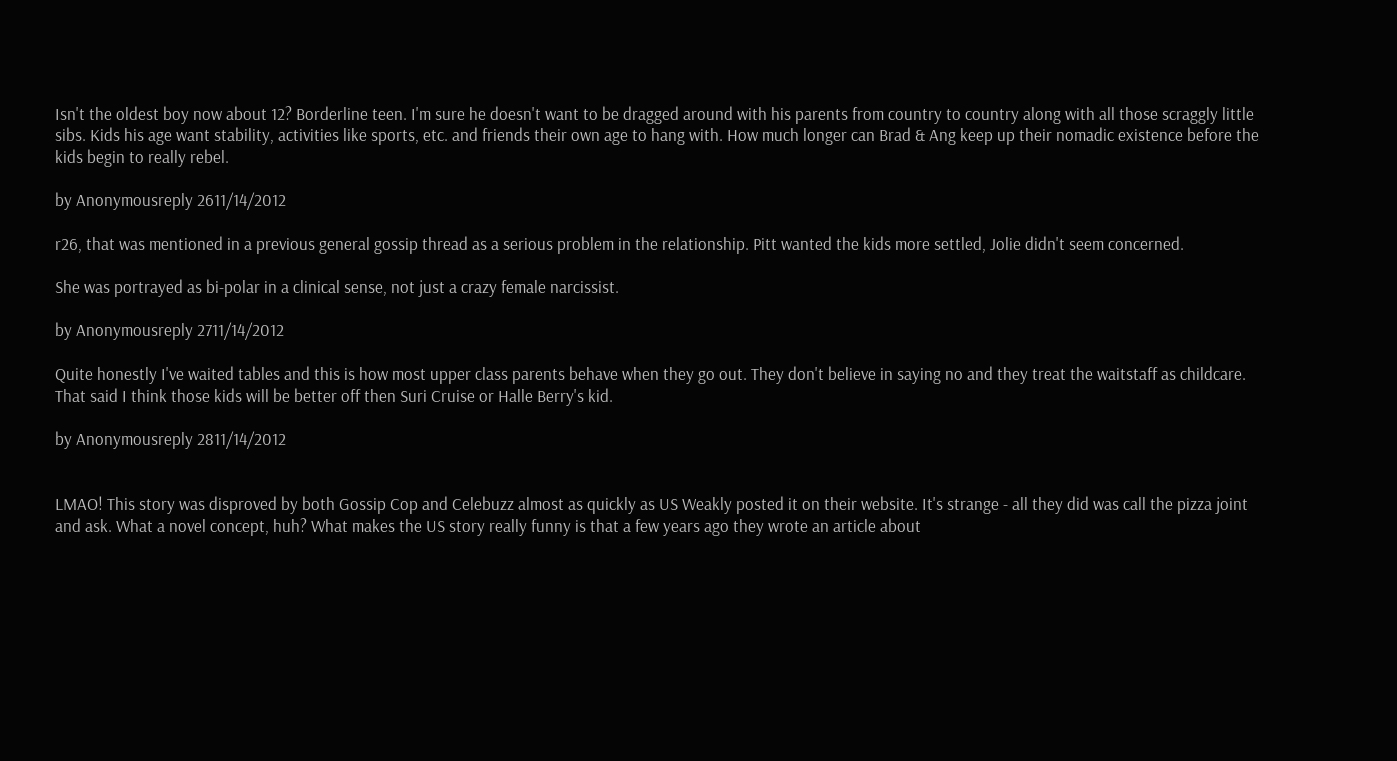Isn't the oldest boy now about 12? Borderline teen. I'm sure he doesn't want to be dragged around with his parents from country to country along with all those scraggly little sibs. Kids his age want stability, activities like sports, etc. and friends their own age to hang with. How much longer can Brad & Ang keep up their nomadic existence before the kids begin to really rebel.

by Anonymousreply 2611/14/2012

r26, that was mentioned in a previous general gossip thread as a serious problem in the relationship. Pitt wanted the kids more settled, Jolie didn't seem concerned.

She was portrayed as bi-polar in a clinical sense, not just a crazy female narcissist.

by Anonymousreply 2711/14/2012

Quite honestly I've waited tables and this is how most upper class parents behave when they go out. They don't believe in saying no and they treat the waitstaff as childcare. That said I think those kids will be better off then Suri Cruise or Halle Berry's kid.

by Anonymousreply 2811/14/2012


LMAO! This story was disproved by both Gossip Cop and Celebuzz almost as quickly as US Weakly posted it on their website. It's strange - all they did was call the pizza joint and ask. What a novel concept, huh? What makes the US story really funny is that a few years ago they wrote an article about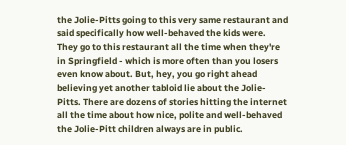the Jolie-Pitts going to this very same restaurant and said specifically how well-behaved the kids were. They go to this restaurant all the time when they're in Springfield - which is more often than you losers even know about. But, hey, you go right ahead believing yet another tabloid lie about the Jolie-Pitts. There are dozens of stories hitting the internet all the time about how nice, polite and well-behaved the Jolie-Pitt children always are in public.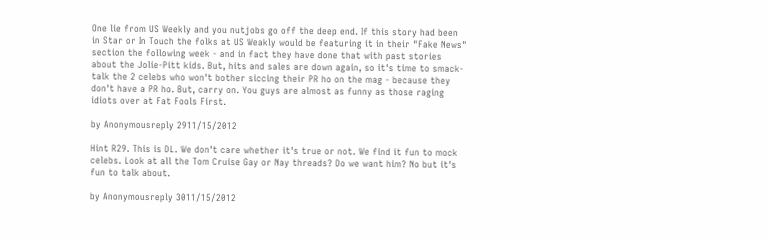One lie from US Weekly and you nutjobs go off the deep end. If this story had been in Star or In Touch the folks at US Weakly would be featuring it in their "Fake News" section the following week - and in fact they have done that with past stories about the Jolie-Pitt kids. But, hits and sales are down again, so it's time to smack-talk the 2 celebs who won't bother siccing their PR ho on the mag - because they don't have a PR ho. But, carry on. You guys are almost as funny as those raging idiots over at Fat Fools First.

by Anonymousreply 2911/15/2012

Hint R29. This is DL. We don't care whether it's true or not. We find it fun to mock celebs. Look at all the Tom Cruise Gay or Nay threads? Do we want him? No but it's fun to talk about.

by Anonymousreply 3011/15/2012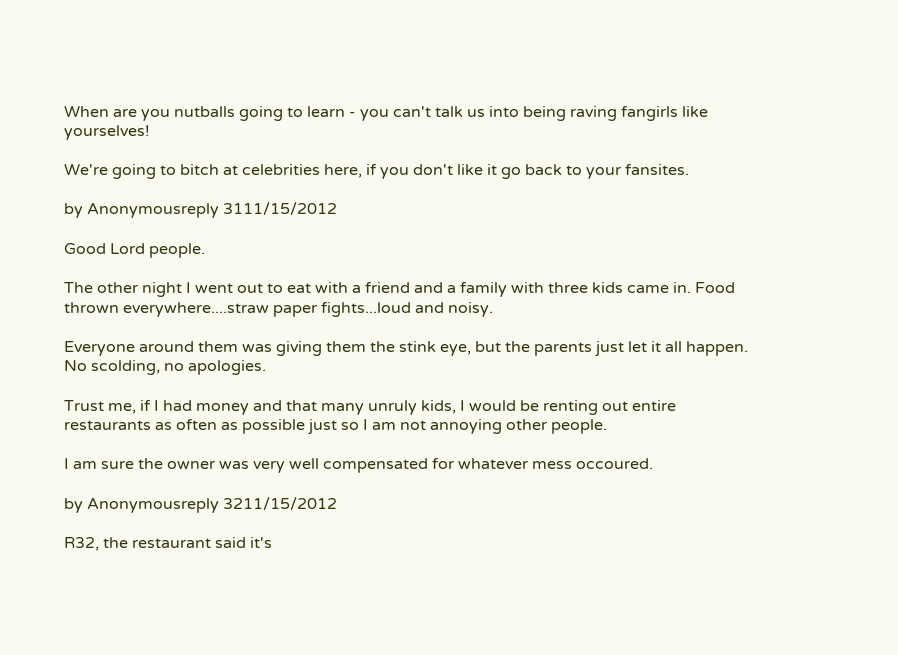When are you nutballs going to learn - you can't talk us into being raving fangirls like yourselves!

We're going to bitch at celebrities here, if you don't like it go back to your fansites.

by Anonymousreply 3111/15/2012

Good Lord people.

The other night I went out to eat with a friend and a family with three kids came in. Food thrown everywhere....straw paper fights...loud and noisy.

Everyone around them was giving them the stink eye, but the parents just let it all happen. No scolding, no apologies.

Trust me, if I had money and that many unruly kids, I would be renting out entire restaurants as often as possible just so I am not annoying other people.

I am sure the owner was very well compensated for whatever mess occoured.

by Anonymousreply 3211/15/2012

R32, the restaurant said it's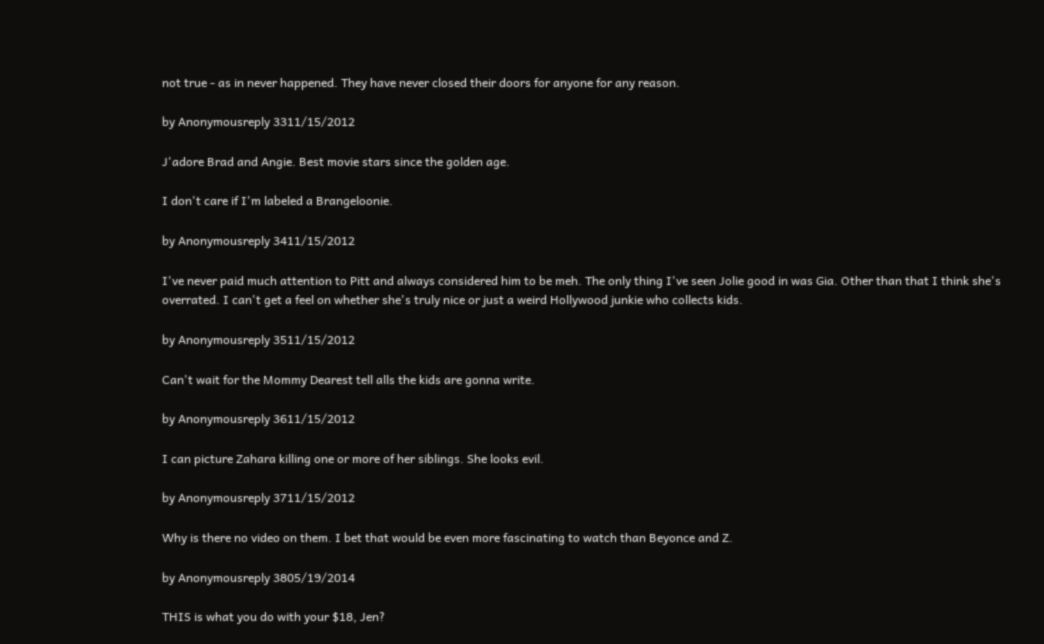not true - as in never happened. They have never closed their doors for anyone for any reason.

by Anonymousreply 3311/15/2012

J'adore Brad and Angie. Best movie stars since the golden age.

I don't care if I'm labeled a Brangeloonie.

by Anonymousreply 3411/15/2012

I've never paid much attention to Pitt and always considered him to be meh. The only thing I've seen Jolie good in was Gia. Other than that I think she's overrated. I can't get a feel on whether she's truly nice or just a weird Hollywood junkie who collects kids.

by Anonymousreply 3511/15/2012

Can't wait for the Mommy Dearest tell alls the kids are gonna write.

by Anonymousreply 3611/15/2012

I can picture Zahara killing one or more of her siblings. She looks evil.

by Anonymousreply 3711/15/2012

Why is there no video on them. I bet that would be even more fascinating to watch than Beyonce and Z.

by Anonymousreply 3805/19/2014

THIS is what you do with your $18, Jen?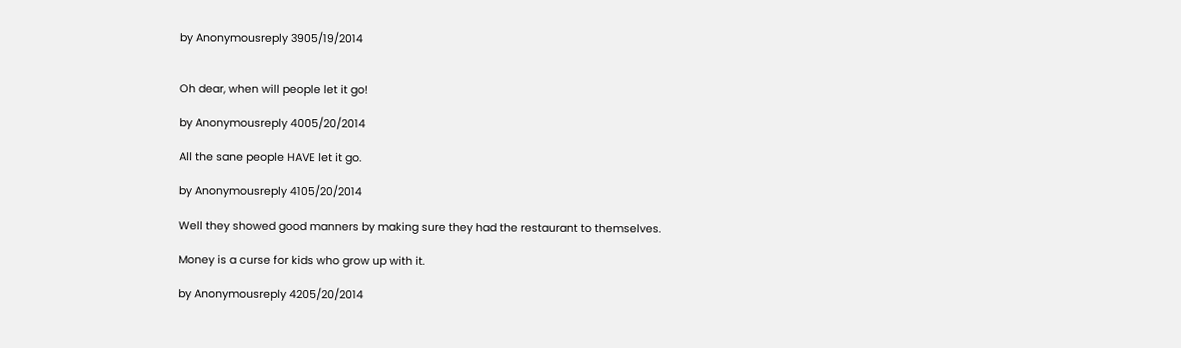by Anonymousreply 3905/19/2014


Oh dear, when will people let it go!

by Anonymousreply 4005/20/2014

All the sane people HAVE let it go.

by Anonymousreply 4105/20/2014

Well they showed good manners by making sure they had the restaurant to themselves.

Money is a curse for kids who grow up with it.

by Anonymousreply 4205/20/2014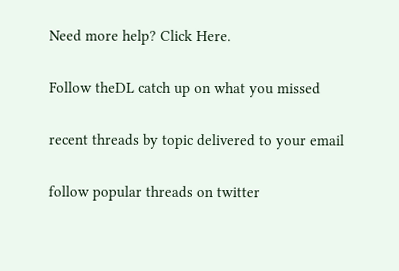Need more help? Click Here.

Follow theDL catch up on what you missed

recent threads by topic delivered to your email

follow popular threads on twitter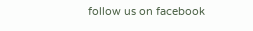follow us on facebook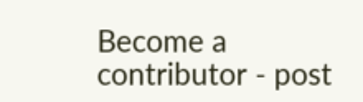Become a contributor - post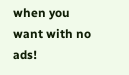when you want with no ads!